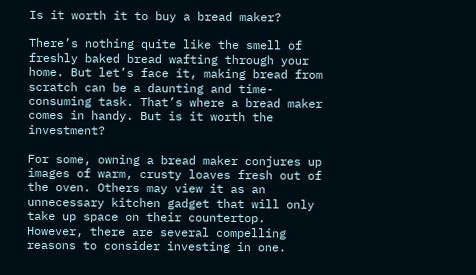Is it worth it to buy a bread maker?

There’s nothing quite like the smell of freshly baked bread wafting through your home. But let’s face it, making bread from scratch can be a daunting and time-consuming task. That’s where a bread maker comes in handy. But is it worth the investment?

For some, owning a bread maker conjures up images of warm, crusty loaves fresh out of the oven. Others may view it as an unnecessary kitchen gadget that will only take up space on their countertop. However, there are several compelling reasons to consider investing in one.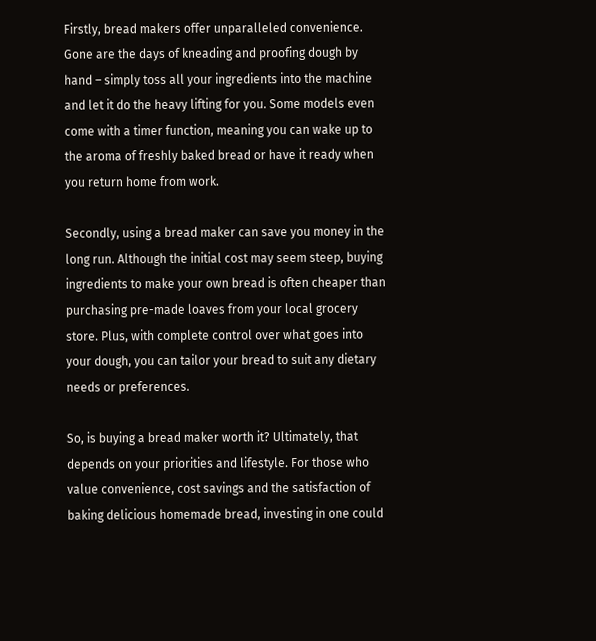Firstly, bread makers offer unparalleled convenience. Gone are the days of kneading and proofing dough by hand – simply toss all your ingredients into the machine and let it do the heavy lifting for you. Some models even come with a timer function, meaning you can wake up to the aroma of freshly baked bread or have it ready when you return home from work.

Secondly, using a bread maker can save you money in the long run. Although the initial cost may seem steep, buying ingredients to make your own bread is often cheaper than purchasing pre-made loaves from your local grocery store. Plus, with complete control over what goes into your dough, you can tailor your bread to suit any dietary needs or preferences.

So, is buying a bread maker worth it? Ultimately, that depends on your priorities and lifestyle. For those who value convenience, cost savings and the satisfaction of baking delicious homemade bread, investing in one could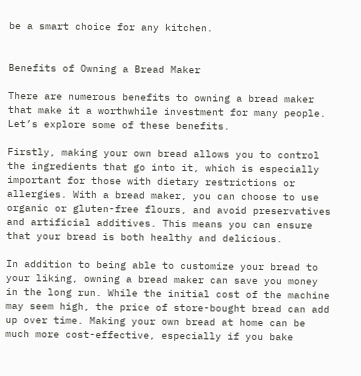be a smart choice for any kitchen.


Benefits of Owning a Bread Maker

There are numerous benefits to owning a bread maker that make it a worthwhile investment for many people. Let’s explore some of these benefits.

Firstly, making your own bread allows you to control the ingredients that go into it, which is especially important for those with dietary restrictions or allergies. With a bread maker, you can choose to use organic or gluten-free flours, and avoid preservatives and artificial additives. This means you can ensure that your bread is both healthy and delicious.

In addition to being able to customize your bread to your liking, owning a bread maker can save you money in the long run. While the initial cost of the machine may seem high, the price of store-bought bread can add up over time. Making your own bread at home can be much more cost-effective, especially if you bake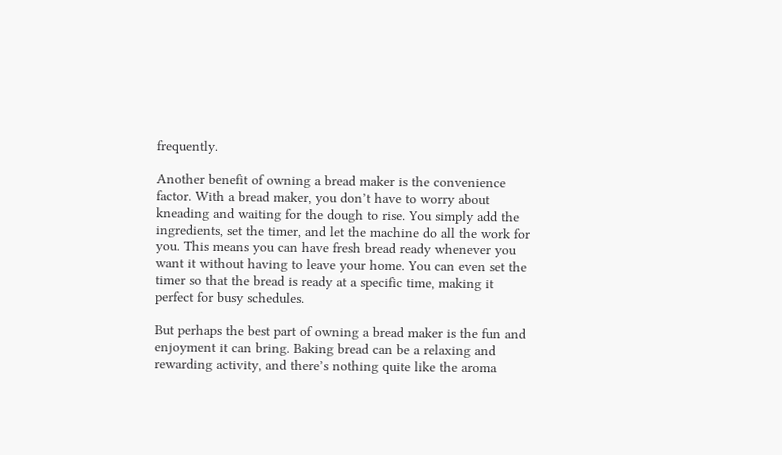frequently.

Another benefit of owning a bread maker is the convenience factor. With a bread maker, you don’t have to worry about kneading and waiting for the dough to rise. You simply add the ingredients, set the timer, and let the machine do all the work for you. This means you can have fresh bread ready whenever you want it without having to leave your home. You can even set the timer so that the bread is ready at a specific time, making it perfect for busy schedules.

But perhaps the best part of owning a bread maker is the fun and enjoyment it can bring. Baking bread can be a relaxing and rewarding activity, and there’s nothing quite like the aroma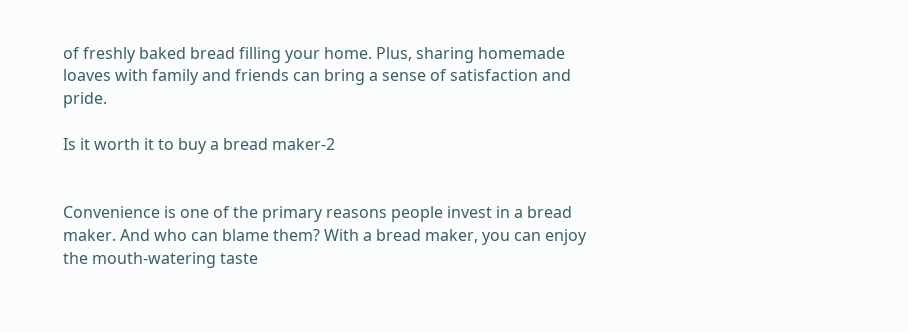of freshly baked bread filling your home. Plus, sharing homemade loaves with family and friends can bring a sense of satisfaction and pride.

Is it worth it to buy a bread maker-2


Convenience is one of the primary reasons people invest in a bread maker. And who can blame them? With a bread maker, you can enjoy the mouth-watering taste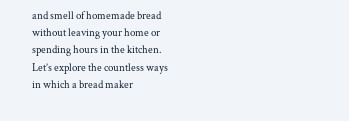and smell of homemade bread without leaving your home or spending hours in the kitchen. Let’s explore the countless ways in which a bread maker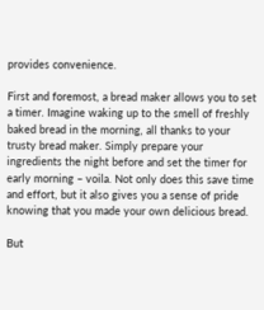provides convenience.

First and foremost, a bread maker allows you to set a timer. Imagine waking up to the smell of freshly baked bread in the morning, all thanks to your trusty bread maker. Simply prepare your ingredients the night before and set the timer for early morning – voila. Not only does this save time and effort, but it also gives you a sense of pride knowing that you made your own delicious bread.

But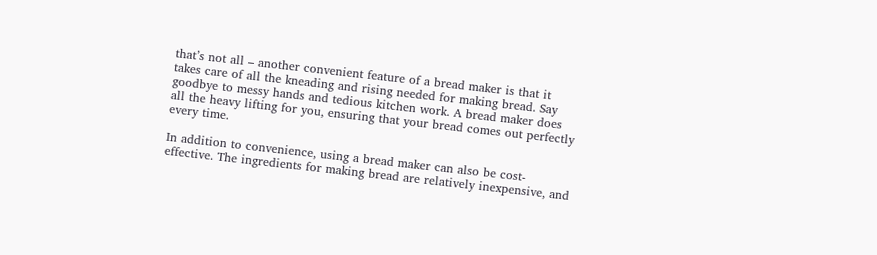that’s not all – another convenient feature of a bread maker is that it takes care of all the kneading and rising needed for making bread. Say goodbye to messy hands and tedious kitchen work. A bread maker does all the heavy lifting for you, ensuring that your bread comes out perfectly every time.

In addition to convenience, using a bread maker can also be cost-effective. The ingredients for making bread are relatively inexpensive, and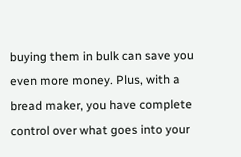buying them in bulk can save you even more money. Plus, with a bread maker, you have complete control over what goes into your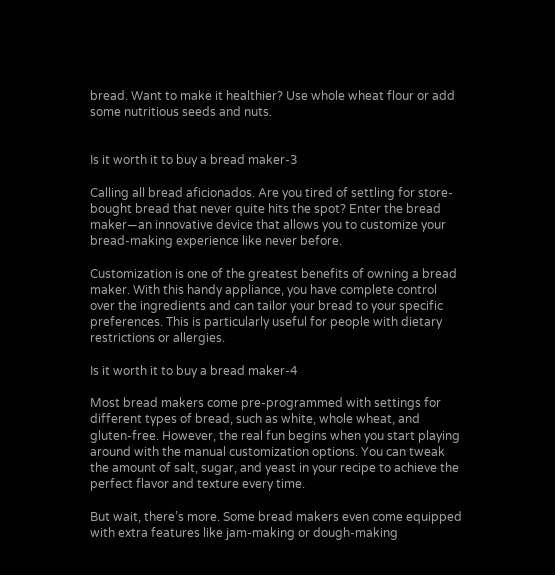bread. Want to make it healthier? Use whole wheat flour or add some nutritious seeds and nuts.


Is it worth it to buy a bread maker-3

Calling all bread aficionados. Are you tired of settling for store-bought bread that never quite hits the spot? Enter the bread maker—an innovative device that allows you to customize your bread-making experience like never before.

Customization is one of the greatest benefits of owning a bread maker. With this handy appliance, you have complete control over the ingredients and can tailor your bread to your specific preferences. This is particularly useful for people with dietary restrictions or allergies.

Is it worth it to buy a bread maker-4

Most bread makers come pre-programmed with settings for different types of bread, such as white, whole wheat, and gluten-free. However, the real fun begins when you start playing around with the manual customization options. You can tweak the amount of salt, sugar, and yeast in your recipe to achieve the perfect flavor and texture every time.

But wait, there’s more. Some bread makers even come equipped with extra features like jam-making or dough-making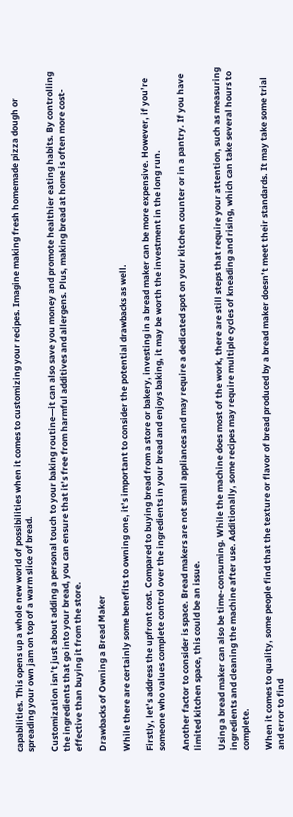capabilities. This opens up a whole new world of possibilities when it comes to customizing your recipes. Imagine making fresh homemade pizza dough or spreading your own jam on top of a warm slice of bread.

Customization isn’t just about adding a personal touch to your baking routine—it can also save you money and promote healthier eating habits. By controlling the ingredients that go into your bread, you can ensure that it’s free from harmful additives and allergens. Plus, making bread at home is often more cost-effective than buying it from the store.

Drawbacks of Owning a Bread Maker

While there are certainly some benefits to owning one, it’s important to consider the potential drawbacks as well.

Firstly, let’s address the upfront cost. Compared to buying bread from a store or bakery, investing in a bread maker can be more expensive. However, if you’re someone who values complete control over the ingredients in your bread and enjoys baking, it may be worth the investment in the long run.

Another factor to consider is space. Bread makers are not small appliances and may require a dedicated spot on your kitchen counter or in a pantry. If you have limited kitchen space, this could be an issue.

Using a bread maker can also be time-consuming. While the machine does most of the work, there are still steps that require your attention, such as measuring ingredients and cleaning the machine after use. Additionally, some recipes may require multiple cycles of kneading and rising, which can take several hours to complete.

When it comes to quality, some people find that the texture or flavor of bread produced by a bread maker doesn’t meet their standards. It may take some trial and error to find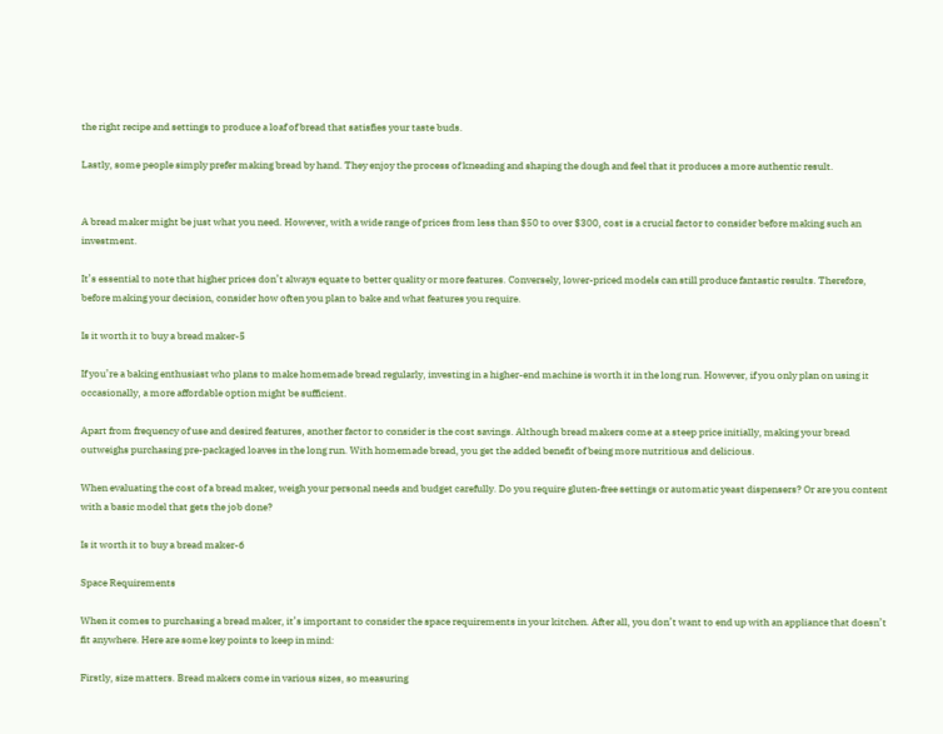the right recipe and settings to produce a loaf of bread that satisfies your taste buds.

Lastly, some people simply prefer making bread by hand. They enjoy the process of kneading and shaping the dough and feel that it produces a more authentic result.


A bread maker might be just what you need. However, with a wide range of prices from less than $50 to over $300, cost is a crucial factor to consider before making such an investment.

It’s essential to note that higher prices don’t always equate to better quality or more features. Conversely, lower-priced models can still produce fantastic results. Therefore, before making your decision, consider how often you plan to bake and what features you require.

Is it worth it to buy a bread maker-5

If you’re a baking enthusiast who plans to make homemade bread regularly, investing in a higher-end machine is worth it in the long run. However, if you only plan on using it occasionally, a more affordable option might be sufficient.

Apart from frequency of use and desired features, another factor to consider is the cost savings. Although bread makers come at a steep price initially, making your bread outweighs purchasing pre-packaged loaves in the long run. With homemade bread, you get the added benefit of being more nutritious and delicious.

When evaluating the cost of a bread maker, weigh your personal needs and budget carefully. Do you require gluten-free settings or automatic yeast dispensers? Or are you content with a basic model that gets the job done?

Is it worth it to buy a bread maker-6

Space Requirements

When it comes to purchasing a bread maker, it’s important to consider the space requirements in your kitchen. After all, you don’t want to end up with an appliance that doesn’t fit anywhere. Here are some key points to keep in mind:

Firstly, size matters. Bread makers come in various sizes, so measuring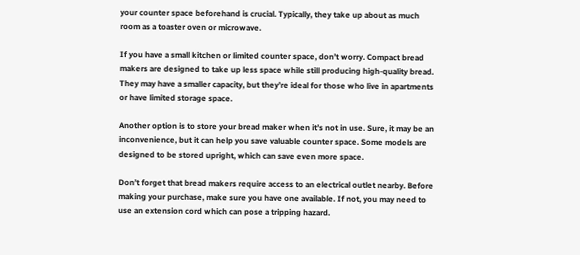your counter space beforehand is crucial. Typically, they take up about as much room as a toaster oven or microwave.

If you have a small kitchen or limited counter space, don’t worry. Compact bread makers are designed to take up less space while still producing high-quality bread. They may have a smaller capacity, but they’re ideal for those who live in apartments or have limited storage space.

Another option is to store your bread maker when it’s not in use. Sure, it may be an inconvenience, but it can help you save valuable counter space. Some models are designed to be stored upright, which can save even more space.

Don’t forget that bread makers require access to an electrical outlet nearby. Before making your purchase, make sure you have one available. If not, you may need to use an extension cord which can pose a tripping hazard.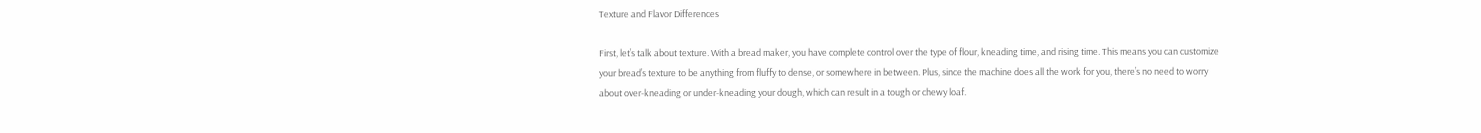Texture and Flavor Differences

First, let’s talk about texture. With a bread maker, you have complete control over the type of flour, kneading time, and rising time. This means you can customize your bread’s texture to be anything from fluffy to dense, or somewhere in between. Plus, since the machine does all the work for you, there’s no need to worry about over-kneading or under-kneading your dough, which can result in a tough or chewy loaf.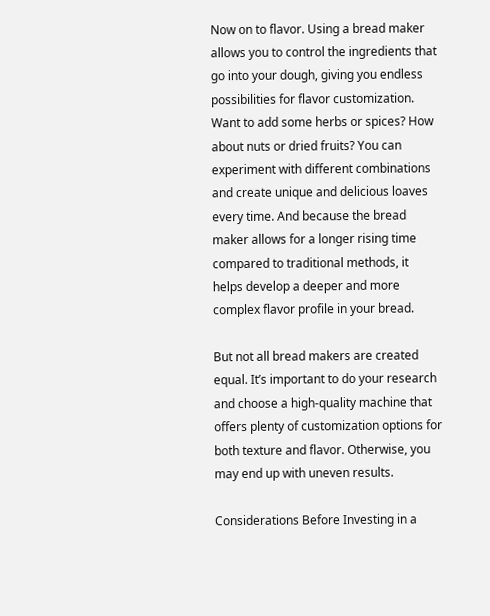Now on to flavor. Using a bread maker allows you to control the ingredients that go into your dough, giving you endless possibilities for flavor customization. Want to add some herbs or spices? How about nuts or dried fruits? You can experiment with different combinations and create unique and delicious loaves every time. And because the bread maker allows for a longer rising time compared to traditional methods, it helps develop a deeper and more complex flavor profile in your bread.

But not all bread makers are created equal. It’s important to do your research and choose a high-quality machine that offers plenty of customization options for both texture and flavor. Otherwise, you may end up with uneven results.

Considerations Before Investing in a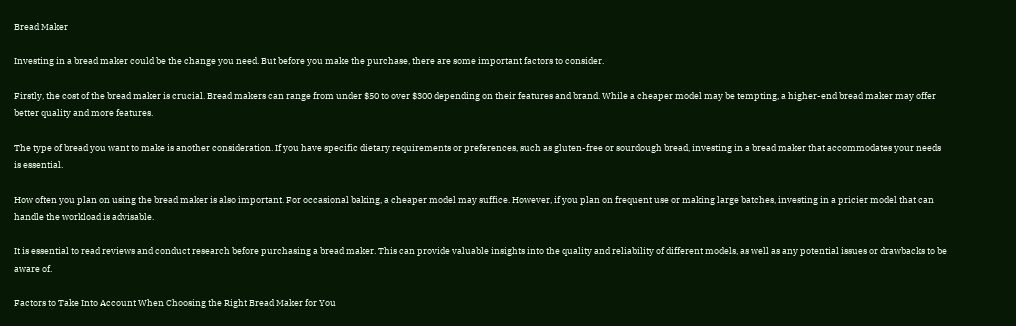Bread Maker

Investing in a bread maker could be the change you need. But before you make the purchase, there are some important factors to consider.

Firstly, the cost of the bread maker is crucial. Bread makers can range from under $50 to over $300 depending on their features and brand. While a cheaper model may be tempting, a higher-end bread maker may offer better quality and more features.

The type of bread you want to make is another consideration. If you have specific dietary requirements or preferences, such as gluten-free or sourdough bread, investing in a bread maker that accommodates your needs is essential.

How often you plan on using the bread maker is also important. For occasional baking, a cheaper model may suffice. However, if you plan on frequent use or making large batches, investing in a pricier model that can handle the workload is advisable.

It is essential to read reviews and conduct research before purchasing a bread maker. This can provide valuable insights into the quality and reliability of different models, as well as any potential issues or drawbacks to be aware of.

Factors to Take Into Account When Choosing the Right Bread Maker for You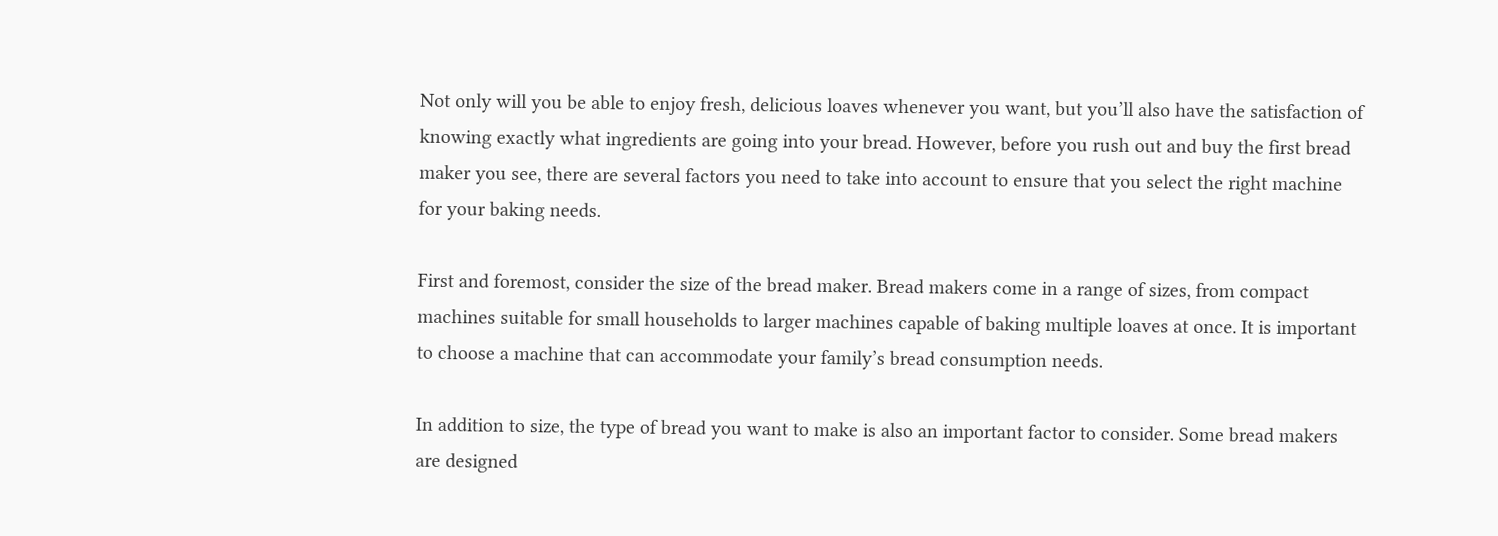Not only will you be able to enjoy fresh, delicious loaves whenever you want, but you’ll also have the satisfaction of knowing exactly what ingredients are going into your bread. However, before you rush out and buy the first bread maker you see, there are several factors you need to take into account to ensure that you select the right machine for your baking needs.

First and foremost, consider the size of the bread maker. Bread makers come in a range of sizes, from compact machines suitable for small households to larger machines capable of baking multiple loaves at once. It is important to choose a machine that can accommodate your family’s bread consumption needs.

In addition to size, the type of bread you want to make is also an important factor to consider. Some bread makers are designed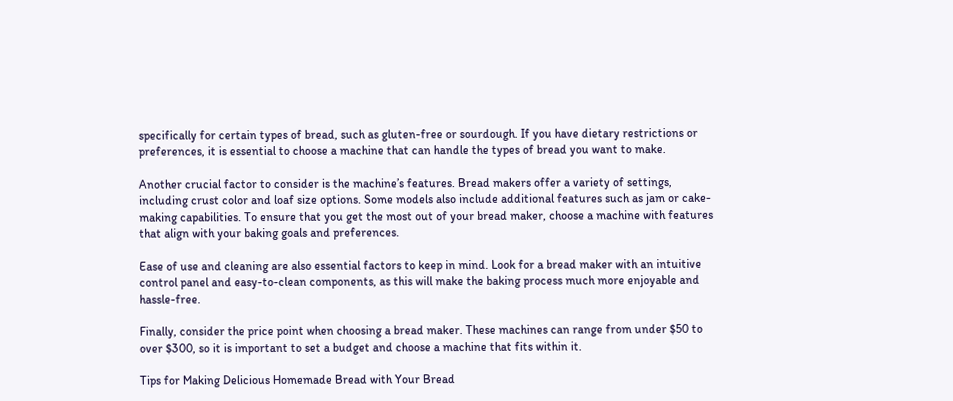specifically for certain types of bread, such as gluten-free or sourdough. If you have dietary restrictions or preferences, it is essential to choose a machine that can handle the types of bread you want to make.

Another crucial factor to consider is the machine’s features. Bread makers offer a variety of settings, including crust color and loaf size options. Some models also include additional features such as jam or cake-making capabilities. To ensure that you get the most out of your bread maker, choose a machine with features that align with your baking goals and preferences.

Ease of use and cleaning are also essential factors to keep in mind. Look for a bread maker with an intuitive control panel and easy-to-clean components, as this will make the baking process much more enjoyable and hassle-free.

Finally, consider the price point when choosing a bread maker. These machines can range from under $50 to over $300, so it is important to set a budget and choose a machine that fits within it.

Tips for Making Delicious Homemade Bread with Your Bread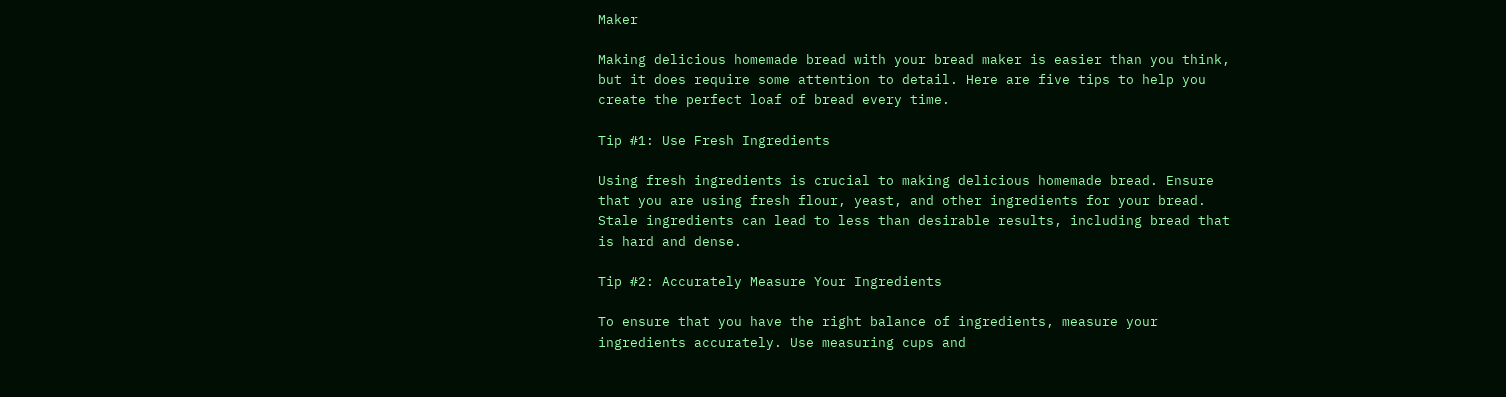Maker

Making delicious homemade bread with your bread maker is easier than you think, but it does require some attention to detail. Here are five tips to help you create the perfect loaf of bread every time.

Tip #1: Use Fresh Ingredients

Using fresh ingredients is crucial to making delicious homemade bread. Ensure that you are using fresh flour, yeast, and other ingredients for your bread. Stale ingredients can lead to less than desirable results, including bread that is hard and dense.

Tip #2: Accurately Measure Your Ingredients

To ensure that you have the right balance of ingredients, measure your ingredients accurately. Use measuring cups and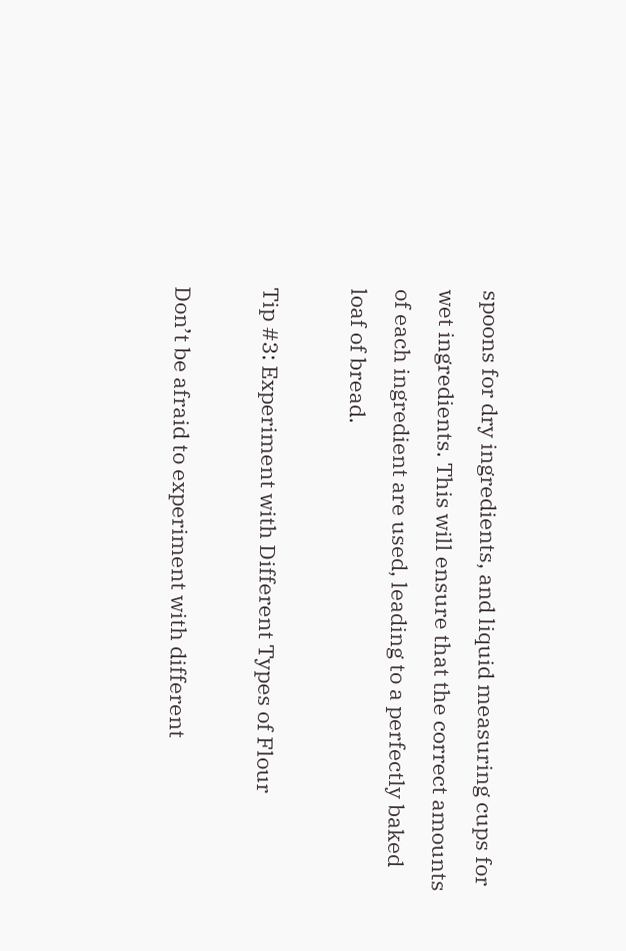spoons for dry ingredients, and liquid measuring cups for wet ingredients. This will ensure that the correct amounts of each ingredient are used, leading to a perfectly baked loaf of bread.

Tip #3: Experiment with Different Types of Flour

Don’t be afraid to experiment with different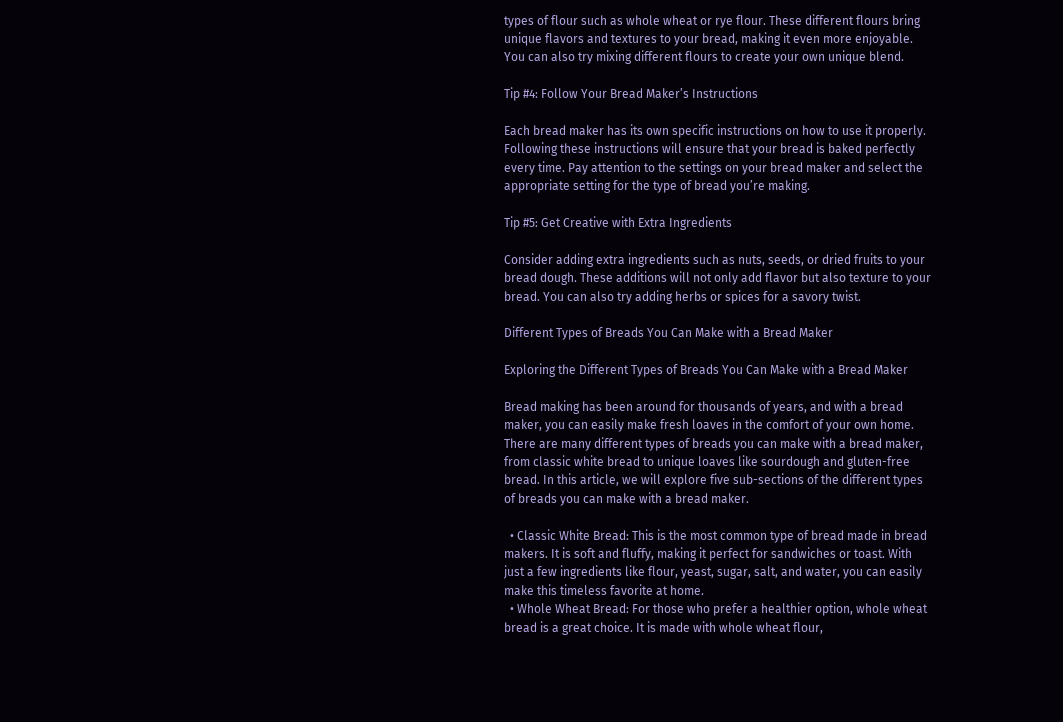types of flour such as whole wheat or rye flour. These different flours bring unique flavors and textures to your bread, making it even more enjoyable. You can also try mixing different flours to create your own unique blend.

Tip #4: Follow Your Bread Maker’s Instructions

Each bread maker has its own specific instructions on how to use it properly. Following these instructions will ensure that your bread is baked perfectly every time. Pay attention to the settings on your bread maker and select the appropriate setting for the type of bread you’re making.

Tip #5: Get Creative with Extra Ingredients

Consider adding extra ingredients such as nuts, seeds, or dried fruits to your bread dough. These additions will not only add flavor but also texture to your bread. You can also try adding herbs or spices for a savory twist.

Different Types of Breads You Can Make with a Bread Maker

Exploring the Different Types of Breads You Can Make with a Bread Maker

Bread making has been around for thousands of years, and with a bread maker, you can easily make fresh loaves in the comfort of your own home. There are many different types of breads you can make with a bread maker, from classic white bread to unique loaves like sourdough and gluten-free bread. In this article, we will explore five sub-sections of the different types of breads you can make with a bread maker.

  • Classic White Bread: This is the most common type of bread made in bread makers. It is soft and fluffy, making it perfect for sandwiches or toast. With just a few ingredients like flour, yeast, sugar, salt, and water, you can easily make this timeless favorite at home.
  • Whole Wheat Bread: For those who prefer a healthier option, whole wheat bread is a great choice. It is made with whole wheat flour,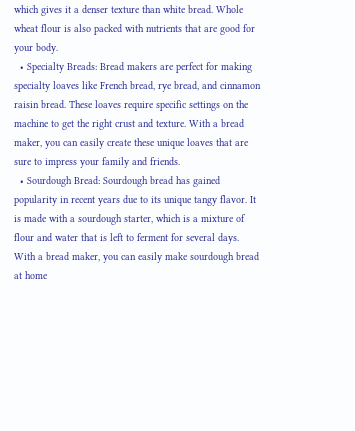which gives it a denser texture than white bread. Whole wheat flour is also packed with nutrients that are good for your body.
  • Specialty Breads: Bread makers are perfect for making specialty loaves like French bread, rye bread, and cinnamon raisin bread. These loaves require specific settings on the machine to get the right crust and texture. With a bread maker, you can easily create these unique loaves that are sure to impress your family and friends.
  • Sourdough Bread: Sourdough bread has gained popularity in recent years due to its unique tangy flavor. It is made with a sourdough starter, which is a mixture of flour and water that is left to ferment for several days. With a bread maker, you can easily make sourdough bread at home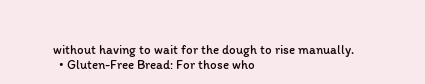without having to wait for the dough to rise manually.
  • Gluten-Free Bread: For those who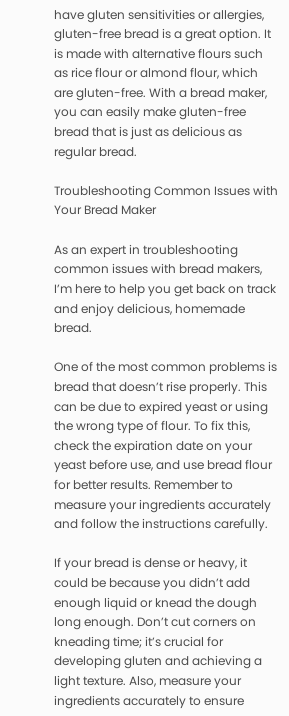have gluten sensitivities or allergies, gluten-free bread is a great option. It is made with alternative flours such as rice flour or almond flour, which are gluten-free. With a bread maker, you can easily make gluten-free bread that is just as delicious as regular bread.

Troubleshooting Common Issues with Your Bread Maker

As an expert in troubleshooting common issues with bread makers, I’m here to help you get back on track and enjoy delicious, homemade bread.

One of the most common problems is bread that doesn’t rise properly. This can be due to expired yeast or using the wrong type of flour. To fix this, check the expiration date on your yeast before use, and use bread flour for better results. Remember to measure your ingredients accurately and follow the instructions carefully.

If your bread is dense or heavy, it could be because you didn’t add enough liquid or knead the dough long enough. Don’t cut corners on kneading time; it’s crucial for developing gluten and achieving a light texture. Also, measure your ingredients accurately to ensure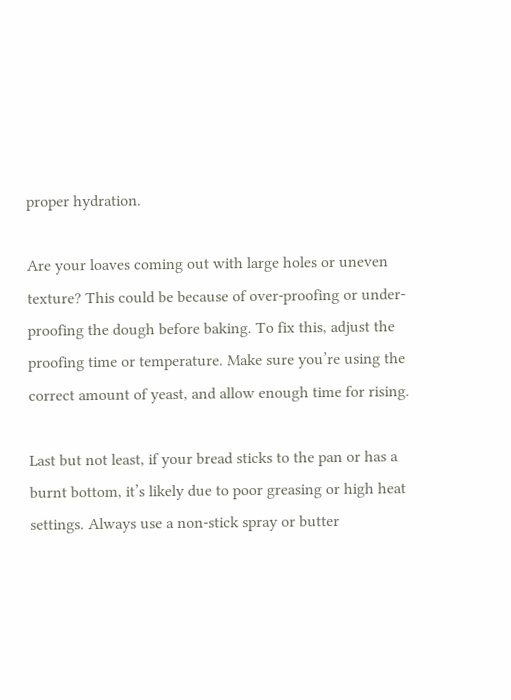proper hydration.

Are your loaves coming out with large holes or uneven texture? This could be because of over-proofing or under-proofing the dough before baking. To fix this, adjust the proofing time or temperature. Make sure you’re using the correct amount of yeast, and allow enough time for rising.

Last but not least, if your bread sticks to the pan or has a burnt bottom, it’s likely due to poor greasing or high heat settings. Always use a non-stick spray or butter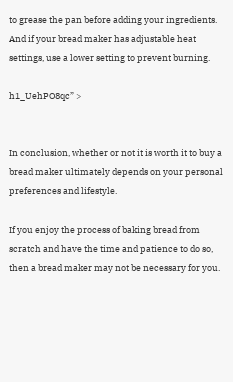to grease the pan before adding your ingredients. And if your bread maker has adjustable heat settings, use a lower setting to prevent burning.

h1_UehPO8qc” >


In conclusion, whether or not it is worth it to buy a bread maker ultimately depends on your personal preferences and lifestyle.

If you enjoy the process of baking bread from scratch and have the time and patience to do so, then a bread maker may not be necessary for you.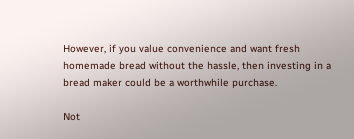However, if you value convenience and want fresh homemade bread without the hassle, then investing in a bread maker could be a worthwhile purchase.

Not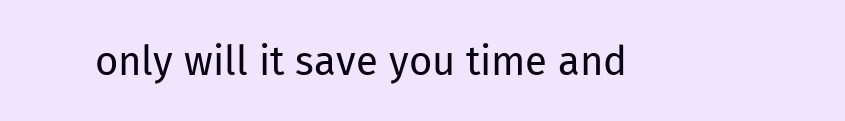only will it save you time and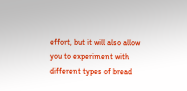effort, but it will also allow you to experiment with different types of bread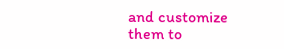and customize them to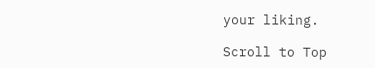your liking.

Scroll to Top